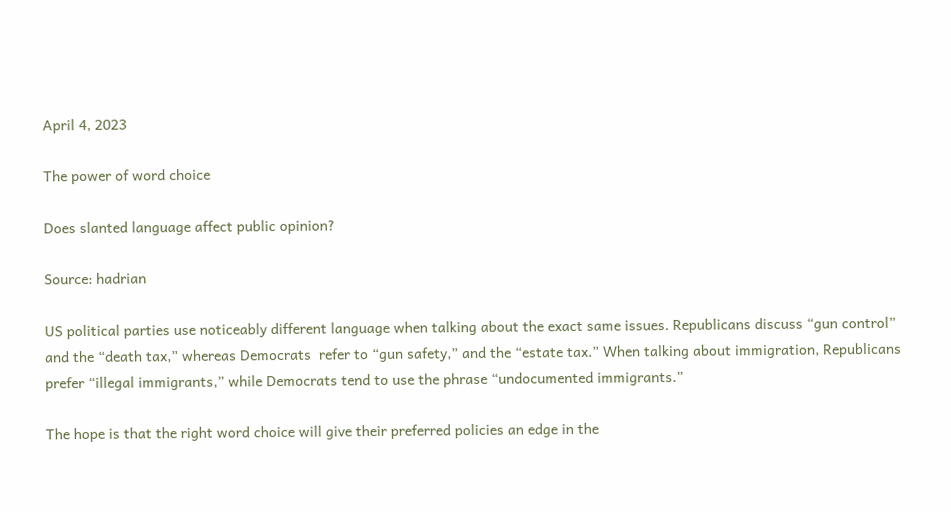April 4, 2023

The power of word choice

Does slanted language affect public opinion?

Source: hadrian

US political parties use noticeably different language when talking about the exact same issues. Republicans discuss “gun control” and the “death tax,” whereas Democrats  refer to “gun safety,” and the “estate tax.” When talking about immigration, Republicans prefer “illegal immigrants,” while Democrats tend to use the phrase “undocumented immigrants.”

The hope is that the right word choice will give their preferred policies an edge in the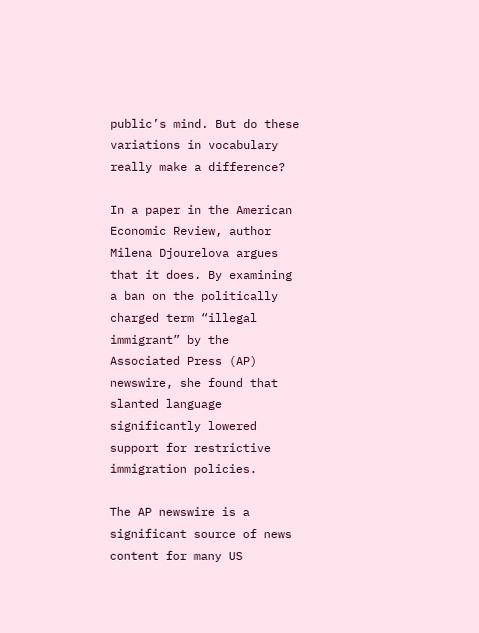public’s mind. But do these variations in vocabulary really make a difference?

In a paper in the American Economic Review, author Milena Djourelova argues that it does. By examining a ban on the politically charged term “illegal immigrant” by the Associated Press (AP) newswire, she found that slanted language significantly lowered support for restrictive immigration policies.

The AP newswire is a significant source of news content for many US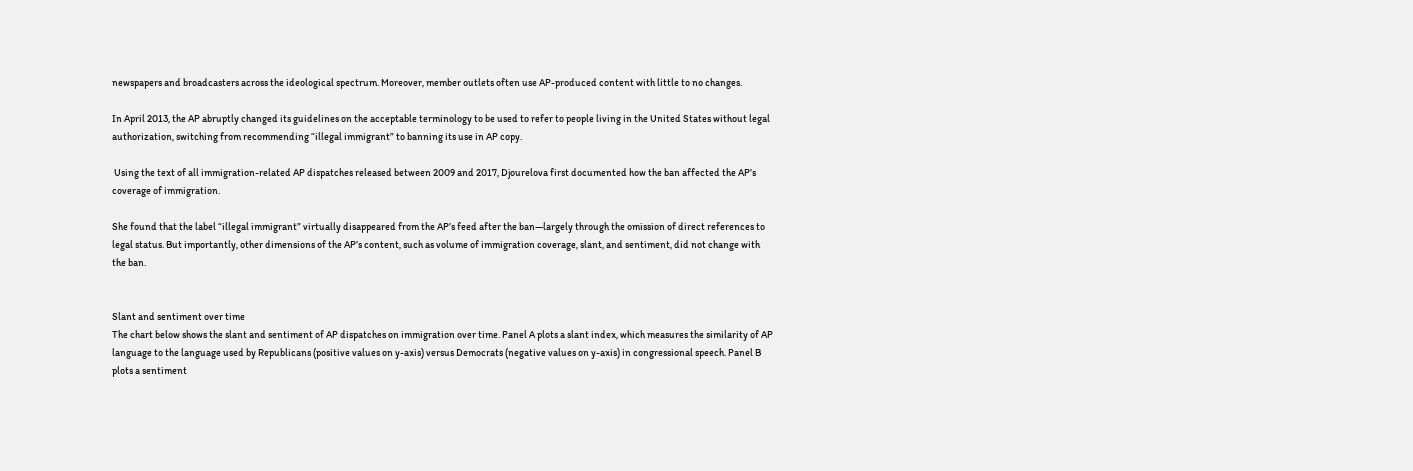newspapers and broadcasters across the ideological spectrum. Moreover, member outlets often use AP-produced content with little to no changes.

In April 2013, the AP abruptly changed its guidelines on the acceptable terminology to be used to refer to people living in the United States without legal authorization, switching from recommending “illegal immigrant” to banning its use in AP copy.

 Using the text of all immigration-related AP dispatches released between 2009 and 2017, Djourelova first documented how the ban affected the AP’s coverage of immigration.

She found that the label “illegal immigrant” virtually disappeared from the AP’s feed after the ban—largely through the omission of direct references to legal status. But importantly, other dimensions of the AP’s content, such as volume of immigration coverage, slant, and sentiment, did not change with the ban.


Slant and sentiment over time
The chart below shows the slant and sentiment of AP dispatches on immigration over time. Panel A plots a slant index, which measures the similarity of AP language to the language used by Republicans (positive values on y-axis) versus Democrats (negative values on y-axis) in congressional speech. Panel B plots a sentiment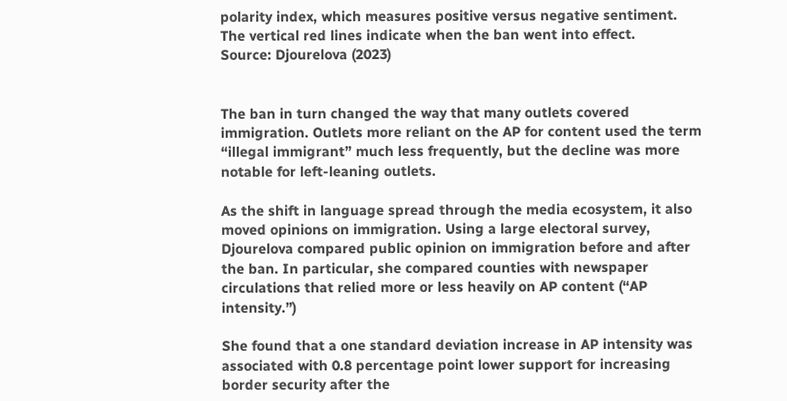polarity index, which measures positive versus negative sentiment. The vertical red lines indicate when the ban went into effect.
Source: Djourelova (2023)


The ban in turn changed the way that many outlets covered immigration. Outlets more reliant on the AP for content used the term “illegal immigrant” much less frequently, but the decline was more notable for left-leaning outlets.

As the shift in language spread through the media ecosystem, it also moved opinions on immigration. Using a large electoral survey, Djourelova compared public opinion on immigration before and after the ban. In particular, she compared counties with newspaper circulations that relied more or less heavily on AP content (“AP intensity.”)

She found that a one standard deviation increase in AP intensity was associated with 0.8 percentage point lower support for increasing border security after the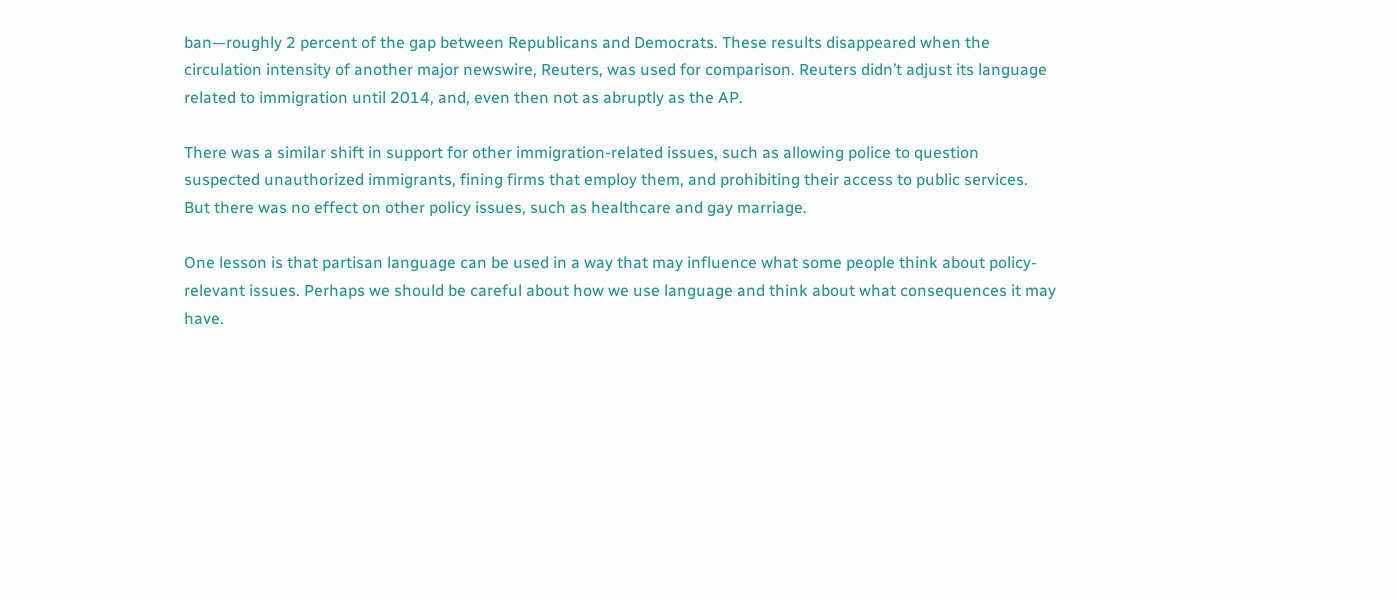ban—roughly 2 percent of the gap between Republicans and Democrats. These results disappeared when the circulation intensity of another major newswire, Reuters, was used for comparison. Reuters didn’t adjust its language related to immigration until 2014, and, even then not as abruptly as the AP.

There was a similar shift in support for other immigration-related issues, such as allowing police to question suspected unauthorized immigrants, fining firms that employ them, and prohibiting their access to public services. But there was no effect on other policy issues, such as healthcare and gay marriage.

One lesson is that partisan language can be used in a way that may influence what some people think about policy-relevant issues. Perhaps we should be careful about how we use language and think about what consequences it may have.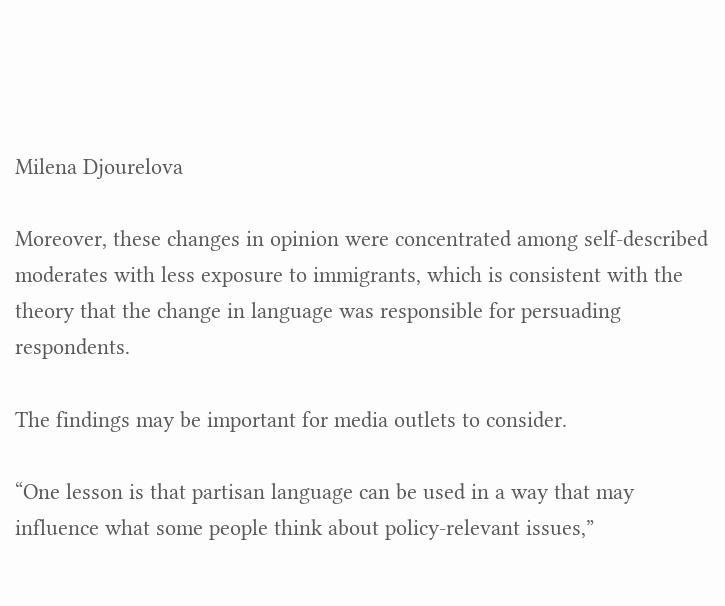Milena Djourelova

Moreover, these changes in opinion were concentrated among self-described moderates with less exposure to immigrants, which is consistent with the theory that the change in language was responsible for persuading respondents.

The findings may be important for media outlets to consider.

“One lesson is that partisan language can be used in a way that may influence what some people think about policy-relevant issues,”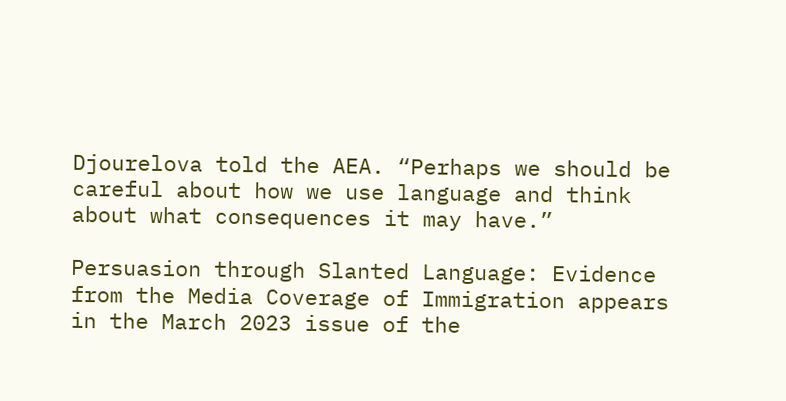Djourelova told the AEA. “Perhaps we should be careful about how we use language and think about what consequences it may have.”

Persuasion through Slanted Language: Evidence from the Media Coverage of Immigration appears in the March 2023 issue of the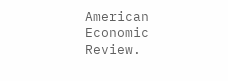American Economic Review.